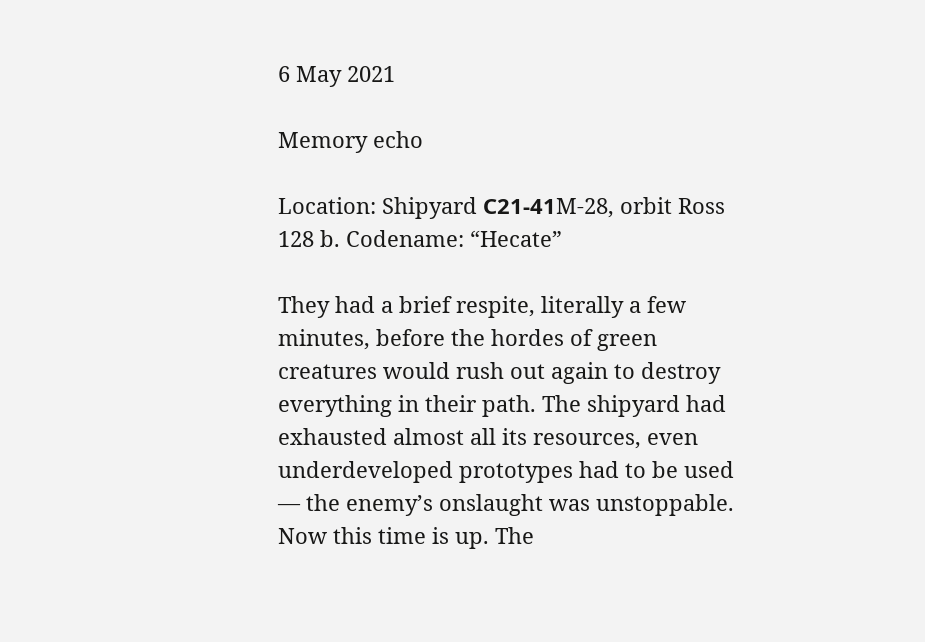6 May 2021

Memory echo

Location: Shipyard С21-41M-28, orbit Ross 128 b. Codename: “Hecate”

They had a brief respite, literally a few minutes, before the hordes of green creatures would rush out again to destroy everything in their path. The shipyard had exhausted almost all its resources, even underdeveloped prototypes had to be used — the enemy’s onslaught was unstoppable.
Now this time is up. The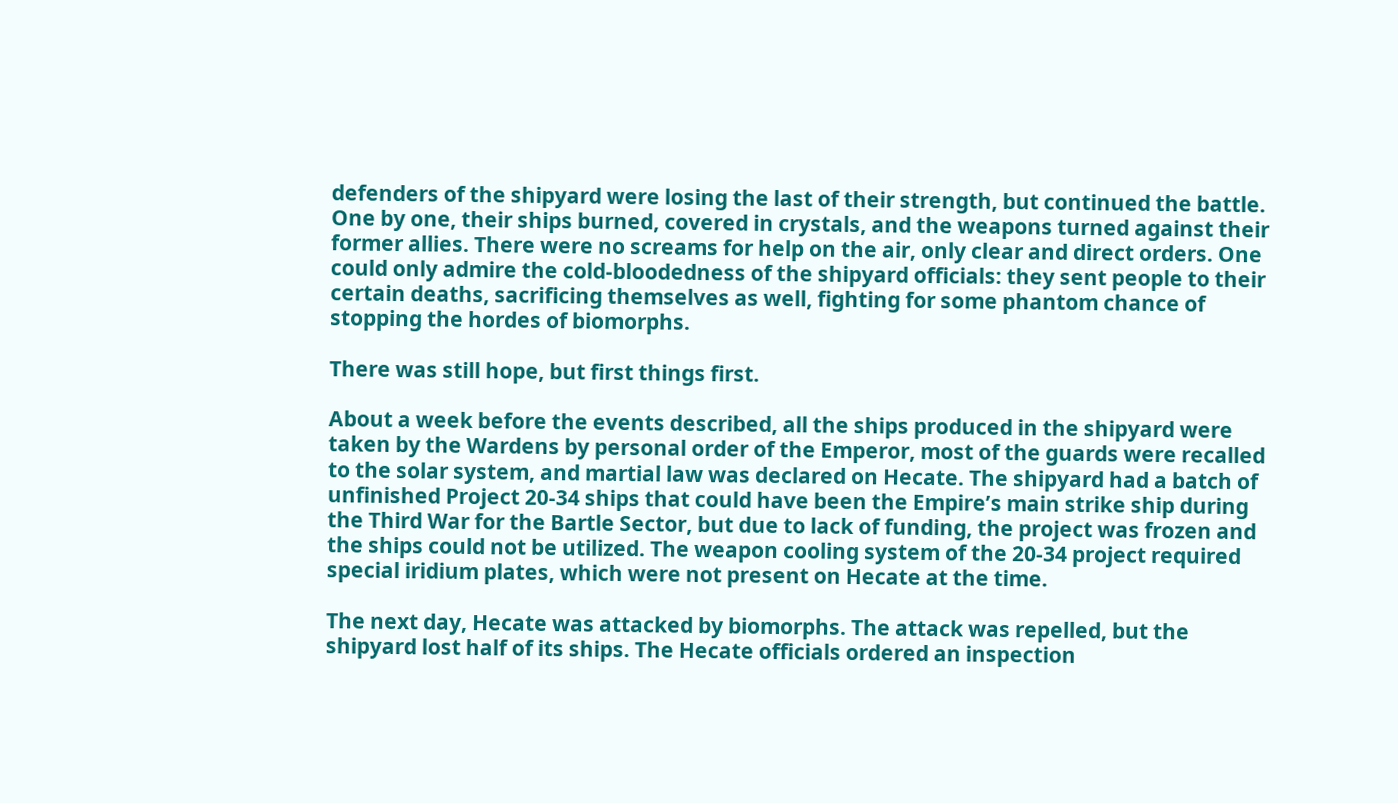defenders of the shipyard were losing the last of their strength, but continued the battle. One by one, their ships burned, covered in crystals, and the weapons turned against their former allies. There were no screams for help on the air, only clear and direct orders. One could only admire the cold-bloodedness of the shipyard officials: they sent people to their certain deaths, sacrificing themselves as well, fighting for some phantom chance of stopping the hordes of biomorphs.

There was still hope, but first things first.

About a week before the events described, all the ships produced in the shipyard were taken by the Wardens by personal order of the Emperor, most of the guards were recalled to the solar system, and martial law was declared on Hecate. The shipyard had a batch of unfinished Project 20-34 ships that could have been the Empire’s main strike ship during the Third War for the Bartle Sector, but due to lack of funding, the project was frozen and the ships could not be utilized. The weapon cooling system of the 20-34 project required special iridium plates, which were not present on Hecate at the time.

The next day, Hecate was attacked by biomorphs. The attack was repelled, but the shipyard lost half of its ships. The Hecate officials ordered an inspection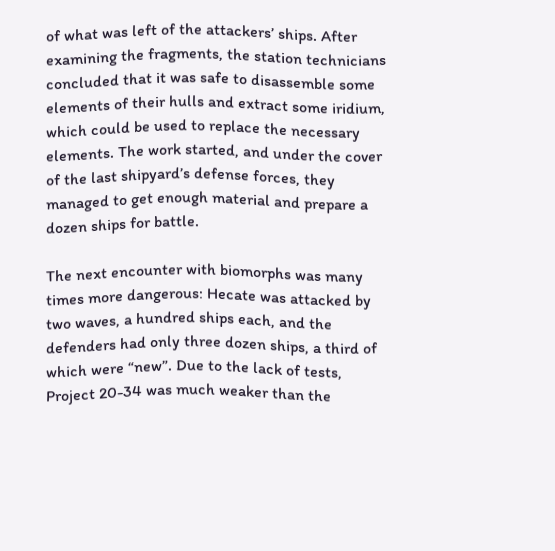of what was left of the attackers’ ships. After examining the fragments, the station technicians concluded that it was safe to disassemble some elements of their hulls and extract some iridium, which could be used to replace the necessary elements. The work started, and under the cover of the last shipyard’s defense forces, they managed to get enough material and prepare a dozen ships for battle.

The next encounter with biomorphs was many times more dangerous: Hecate was attacked by two waves, a hundred ships each, and the defenders had only three dozen ships, a third of which were “new”. Due to the lack of tests, Project 20-34 was much weaker than the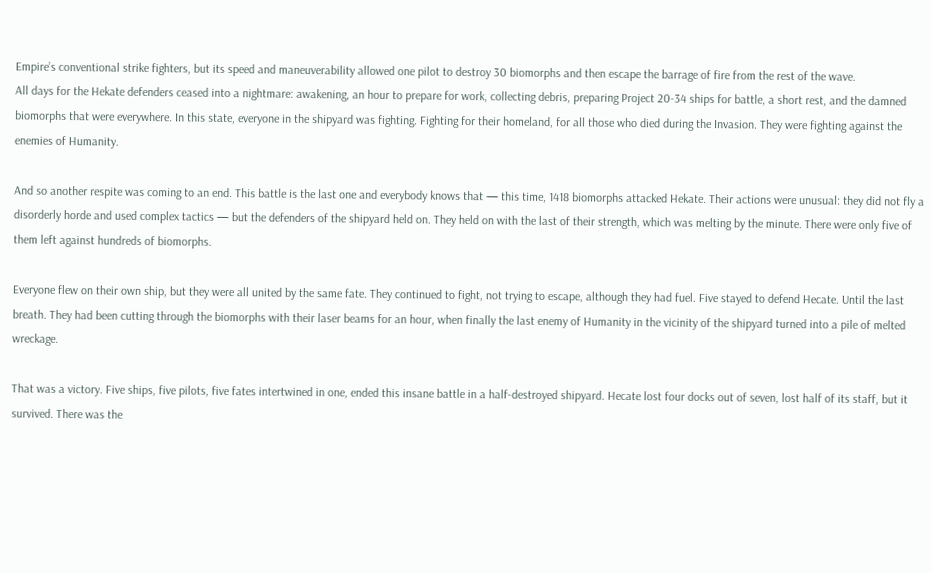Empire’s conventional strike fighters, but its speed and maneuverability allowed one pilot to destroy 30 biomorphs and then escape the barrage of fire from the rest of the wave.
All days for the Hekate defenders ceased into a nightmare: awakening, an hour to prepare for work, collecting debris, preparing Project 20-34 ships for battle, a short rest, and the damned biomorphs that were everywhere. In this state, everyone in the shipyard was fighting. Fighting for their homeland, for all those who died during the Invasion. They were fighting against the enemies of Humanity.

And so another respite was coming to an end. This battle is the last one and everybody knows that — this time, 1418 biomorphs attacked Hekate. Their actions were unusual: they did not fly a disorderly horde and used complex tactics — but the defenders of the shipyard held on. They held on with the last of their strength, which was melting by the minute. There were only five of them left against hundreds of biomorphs.

Everyone flew on their own ship, but they were all united by the same fate. They continued to fight, not trying to escape, although they had fuel. Five stayed to defend Hecate. Until the last breath. They had been cutting through the biomorphs with their laser beams for an hour, when finally the last enemy of Humanity in the vicinity of the shipyard turned into a pile of melted wreckage.

That was a victory. Five ships, five pilots, five fates intertwined in one, ended this insane battle in a half-destroyed shipyard. Hecate lost four docks out of seven, lost half of its staff, but it survived. There was the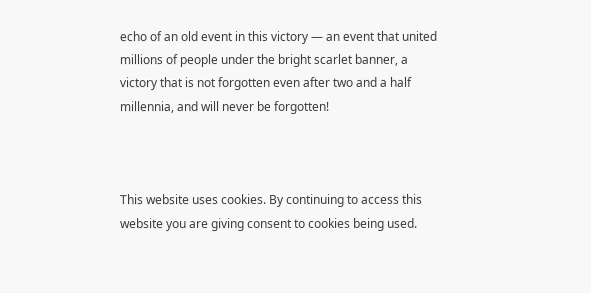echo of an old event in this victory — an event that united millions of people under the bright scarlet banner, a victory that is not forgotten even after two and a half millennia, and will never be forgotten!



This website uses cookies. By continuing to access this website you are giving consent to cookies being used.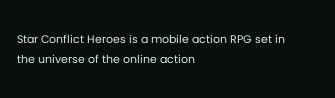Star Conflict Heroes is a mobile action RPG set in the universe of the online action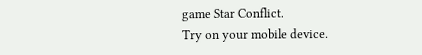game Star Conflict.
Try on your mobile device.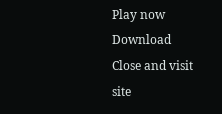Play now
Download Close and visit site